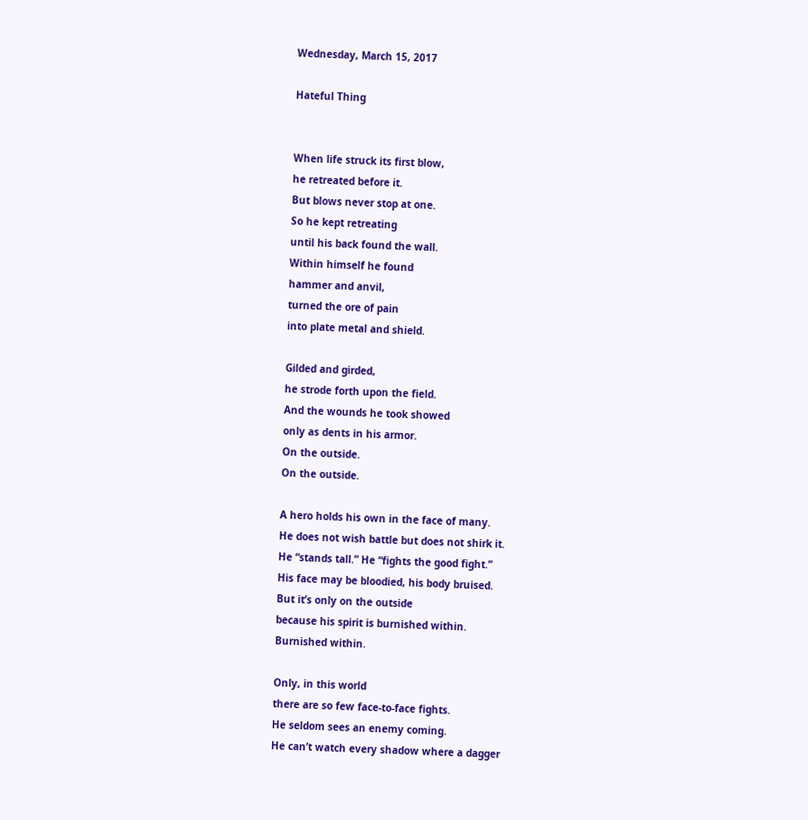Wednesday, March 15, 2017

Hateful Thing


When life struck its first blow,
he retreated before it.
But blows never stop at one.
So he kept retreating
until his back found the wall.
Within himself he found
hammer and anvil,
turned the ore of pain
into plate metal and shield.

Gilded and girded,
he strode forth upon the field.
And the wounds he took showed
only as dents in his armor.
On the outside.
On the outside.

A hero holds his own in the face of many.
He does not wish battle but does not shirk it.
He “stands tall.” He “fights the good fight.”
His face may be bloodied, his body bruised.
But it’s only on the outside
because his spirit is burnished within.
Burnished within.

Only, in this world
there are so few face-to-face fights.
He seldom sees an enemy coming.
He can’t watch every shadow where a dagger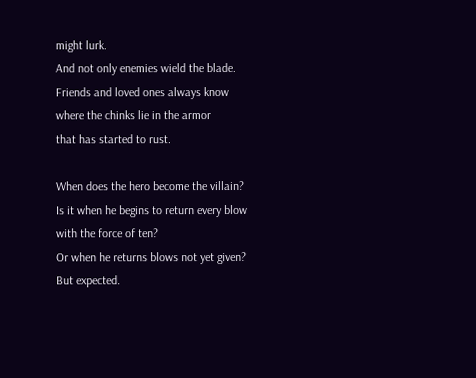might lurk.
And not only enemies wield the blade.
Friends and loved ones always know
where the chinks lie in the armor
that has started to rust.

When does the hero become the villain?
Is it when he begins to return every blow
with the force of ten?
Or when he returns blows not yet given?
But expected.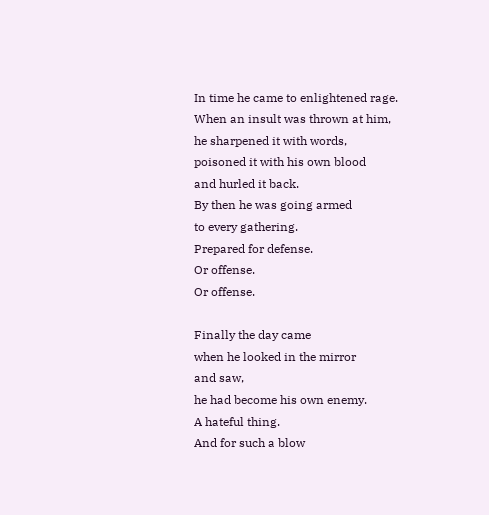In time he came to enlightened rage.
When an insult was thrown at him,
he sharpened it with words,
poisoned it with his own blood
and hurled it back.
By then he was going armed
to every gathering.
Prepared for defense.
Or offense.
Or offense.

Finally the day came
when he looked in the mirror
and saw,
he had become his own enemy.
A hateful thing.
And for such a blow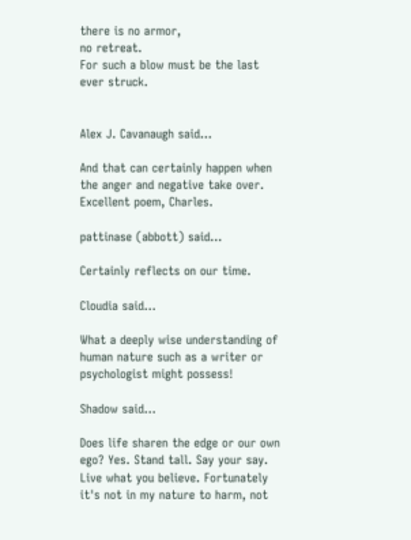there is no armor,
no retreat.
For such a blow must be the last
ever struck.


Alex J. Cavanaugh said...

And that can certainly happen when the anger and negative take over. Excellent poem, Charles.

pattinase (abbott) said...

Certainly reflects on our time.

Cloudia said...

What a deeply wise understanding of human nature such as a writer or psychologist might possess!

Shadow said...

Does life sharen the edge or our own ego? Yes. Stand tall. Say your say. Live what you believe. Fortunately it's not in my nature to harm, not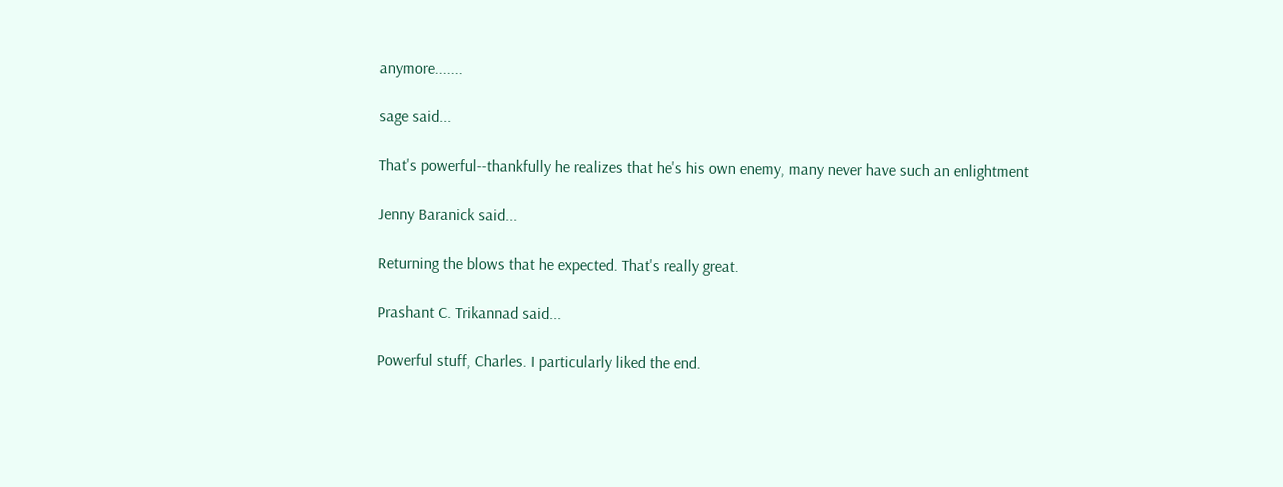anymore.......

sage said...

That's powerful--thankfully he realizes that he's his own enemy, many never have such an enlightment

Jenny Baranick said...

Returning the blows that he expected. That's really great.

Prashant C. Trikannad said...

Powerful stuff, Charles. I particularly liked the end.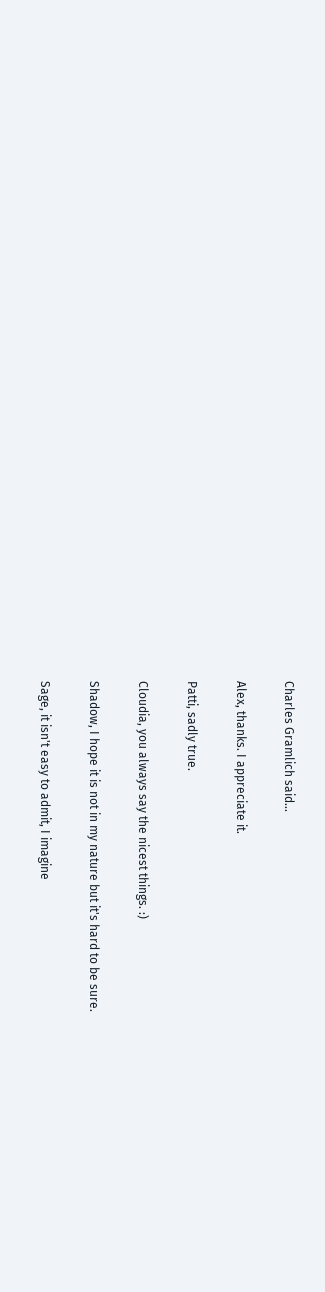Charles Gramlich said...

Alex, thanks. I appreciate it.

Patti, sadly true.

Cloudia, you always say the nicest things. :)

Shadow, I hope it is not in my nature but it's hard to be sure.

Sage, it isn't easy to admit, I imagine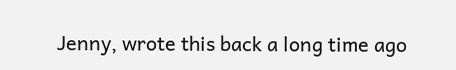Jenny, wrote this back a long time ago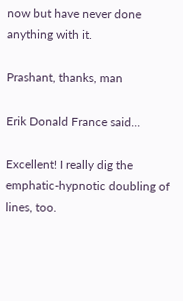now but have never done anything with it.

Prashant, thanks, man

Erik Donald France said...

Excellent! I really dig the emphatic-hypnotic doubling of lines, too.